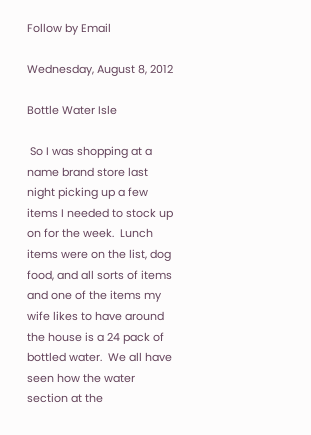Follow by Email

Wednesday, August 8, 2012

Bottle Water Isle

 So I was shopping at a name brand store last night picking up a few items I needed to stock up on for the week.  Lunch items were on the list, dog food, and all sorts of items and one of the items my wife likes to have around the house is a 24 pack of bottled water.  We all have seen how the water section at the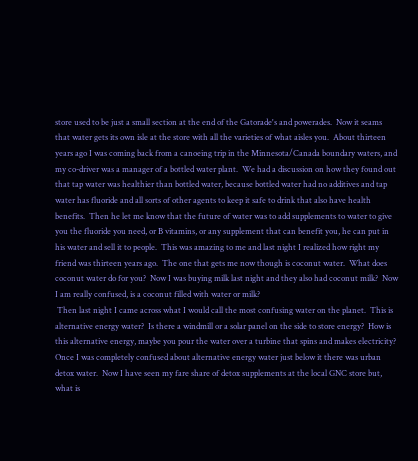store used to be just a small section at the end of the Gatorade's and powerades.  Now it seams that water gets its own isle at the store with all the varieties of what aisles you.  About thirteen years ago I was coming back from a canoeing trip in the Minnesota/Canada boundary waters, and my co-driver was a manager of a bottled water plant.  We had a discussion on how they found out that tap water was healthier than bottled water, because bottled water had no additives and tap water has fluoride and all sorts of other agents to keep it safe to drink that also have health benefits.  Then he let me know that the future of water was to add supplements to water to give you the fluoride you need, or B vitamins, or any supplement that can benefit you, he can put in his water and sell it to people.  This was amazing to me and last night I realized how right my friend was thirteen years ago.  The one that gets me now though is coconut water.  What does coconut water do for you?  Now I was buying milk last night and they also had coconut milk?  Now I am really confused, is a coconut filled with water or milk?
 Then last night I came across what I would call the most confusing water on the planet.  This is alternative energy water?  Is there a windmill or a solar panel on the side to store energy?  How is this alternative energy, maybe you pour the water over a turbine that spins and makes electricity?
Once I was completely confused about alternative energy water just below it there was urban detox water.  Now I have seen my fare share of detox supplements at the local GNC store but, what is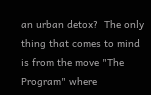an urban detox?  The only thing that comes to mind is from the move "The Program" where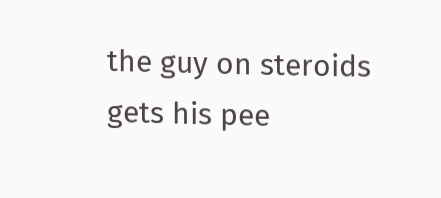the guy on steroids gets his pee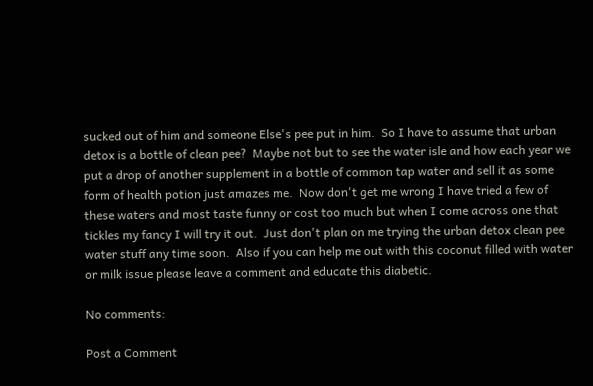sucked out of him and someone Else's pee put in him.  So I have to assume that urban detox is a bottle of clean pee?  Maybe not but to see the water isle and how each year we put a drop of another supplement in a bottle of common tap water and sell it as some form of health potion just amazes me.  Now don't get me wrong I have tried a few of these waters and most taste funny or cost too much but when I come across one that tickles my fancy I will try it out.  Just don't plan on me trying the urban detox clean pee water stuff any time soon.  Also if you can help me out with this coconut filled with water or milk issue please leave a comment and educate this diabetic.

No comments:

Post a Comment